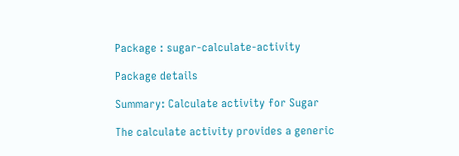Package : sugar-calculate-activity

Package details

Summary: Calculate activity for Sugar

The calculate activity provides a generic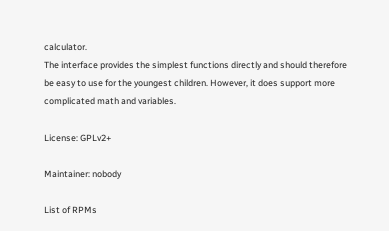calculator.
The interface provides the simplest functions directly and should therefore
be easy to use for the youngest children. However, it does support more
complicated math and variables.

License: GPLv2+

Maintainer: nobody

List of RPMs